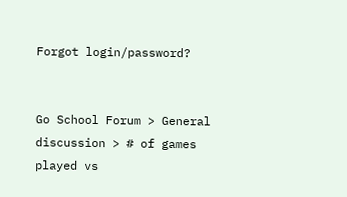Forgot login/password?


Go School Forum > General discussion > # of games played vs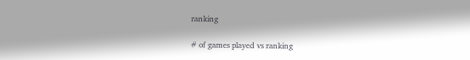ranking

# of games played vs ranking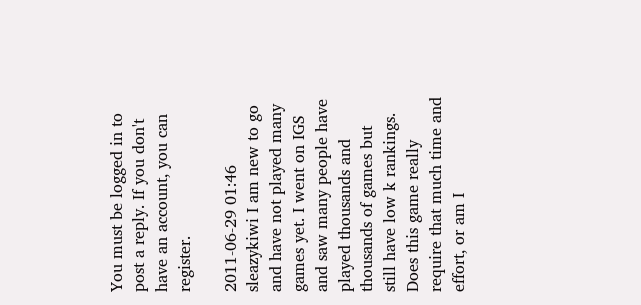You must be logged in to post a reply. If you don't have an account, you can register.

2011-06-29 01:46
sleazykiwi I am new to go and have not played many games yet. I went on IGS and saw many people have played thousands and thousands of games but still have low k rankings. Does this game really require that much time and effort, or am I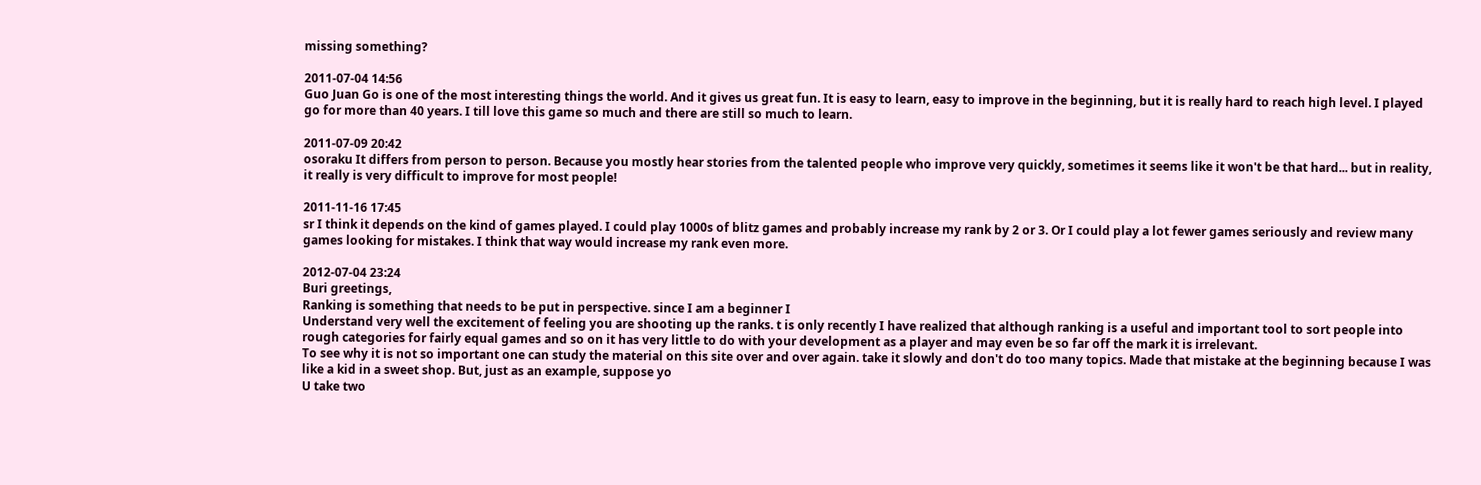missing something?

2011-07-04 14:56
Guo Juan Go is one of the most interesting things the world. And it gives us great fun. It is easy to learn, easy to improve in the beginning, but it is really hard to reach high level. I played go for more than 40 years. I till love this game so much and there are still so much to learn.

2011-07-09 20:42
osoraku It differs from person to person. Because you mostly hear stories from the talented people who improve very quickly, sometimes it seems like it won't be that hard... but in reality, it really is very difficult to improve for most people!

2011-11-16 17:45
sr I think it depends on the kind of games played. I could play 1000s of blitz games and probably increase my rank by 2 or 3. Or I could play a lot fewer games seriously and review many games looking for mistakes. I think that way would increase my rank even more.

2012-07-04 23:24
Buri greetings,
Ranking is something that needs to be put in perspective. since I am a beginner I
Understand very well the excitement of feeling you are shooting up the ranks. t is only recently I have realized that although ranking is a useful and important tool to sort people into rough categories for fairly equal games and so on it has very little to do with your development as a player and may even be so far off the mark it is irrelevant.
To see why it is not so important one can study the material on this site over and over again. take it slowly and don't do too many topics. Made that mistake at the beginning because I was like a kid in a sweet shop. But, just as an example, suppose yo
U take two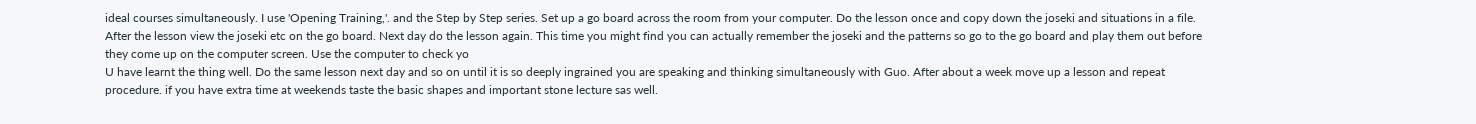ideal courses simultaneously. I use 'Opening Training,'. and the Step by Step series. Set up a go board across the room from your computer. Do the lesson once and copy down the joseki and situations in a file. After the lesson view the joseki etc on the go board. Next day do the lesson again. This time you might find you can actually remember the joseki and the patterns so go to the go board and play them out before they come up on the computer screen. Use the computer to check yo
U have learnt the thing well. Do the same lesson next day and so on until it is so deeply ingrained you are speaking and thinking simultaneously with Guo. After about a week move up a lesson and repeat procedure. if you have extra time at weekends taste the basic shapes and important stone lecture sas well.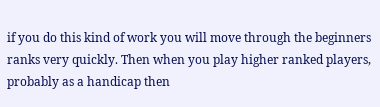if you do this kind of work you will move through the beginners ranks very quickly. Then when you play higher ranked players, probably as a handicap then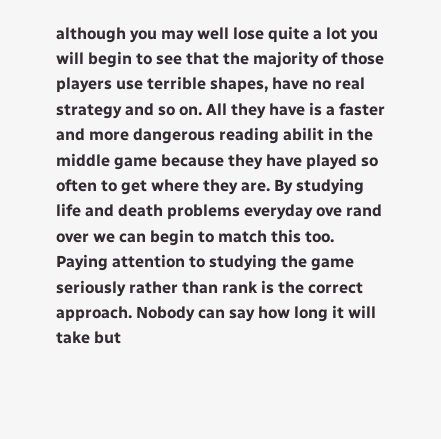although you may well lose quite a lot you will begin to see that the majority of those players use terrible shapes, have no real strategy and so on. All they have is a faster and more dangerous reading abilit in the middle game because they have played so often to get where they are. By studying life and death problems everyday ove rand over we can begin to match this too.
Paying attention to studying the game seriously rather than rank is the correct approach. Nobody can say how long it will take but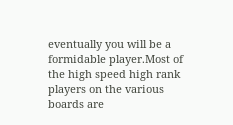eventually you will be a formidable player.Most of the high speed high rank players on the various boards are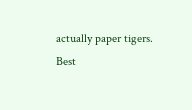actually paper tigers.
Best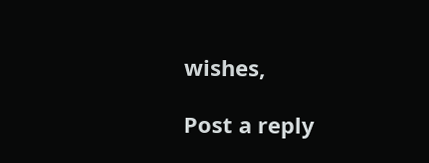wishes,

Post a reply